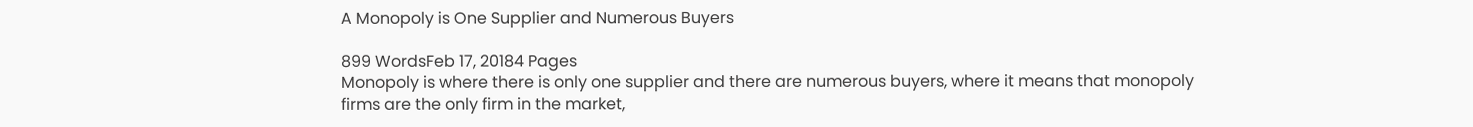A Monopoly is One Supplier and Numerous Buyers

899 WordsFeb 17, 20184 Pages
Monopoly is where there is only one supplier and there are numerous buyers, where it means that monopoly firms are the only firm in the market,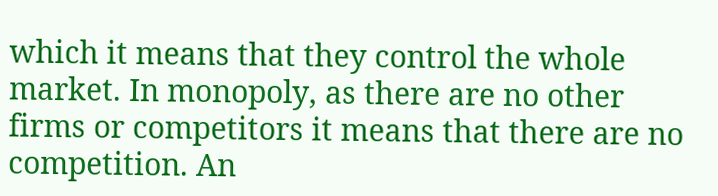which it means that they control the whole market. In monopoly, as there are no other firms or competitors it means that there are no competition. An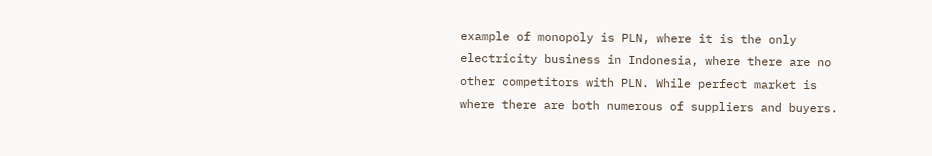example of monopoly is PLN, where it is the only electricity business in Indonesia, where there are no other competitors with PLN. While perfect market is where there are both numerous of suppliers and buyers.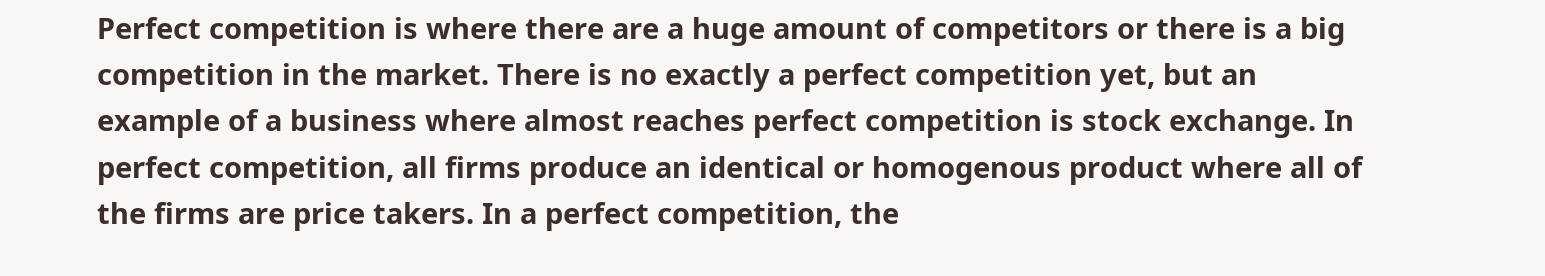Perfect competition is where there are a huge amount of competitors or there is a big competition in the market. There is no exactly a perfect competition yet, but an example of a business where almost reaches perfect competition is stock exchange. In perfect competition, all firms produce an identical or homogenous product where all of the firms are price takers. In a perfect competition, the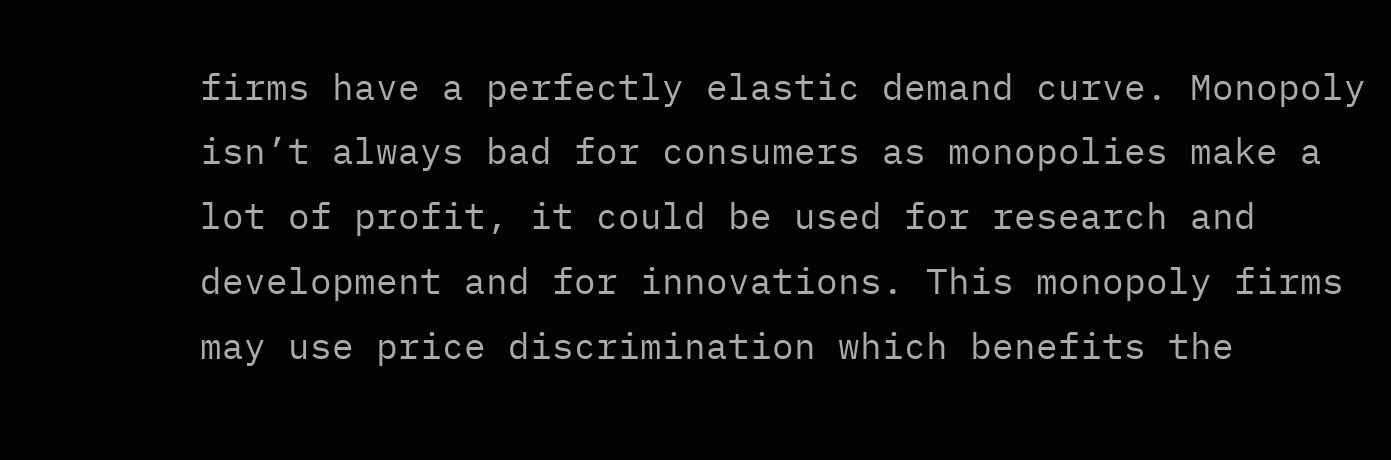firms have a perfectly elastic demand curve. Monopoly isn’t always bad for consumers as monopolies make a lot of profit, it could be used for research and development and for innovations. This monopoly firms may use price discrimination which benefits the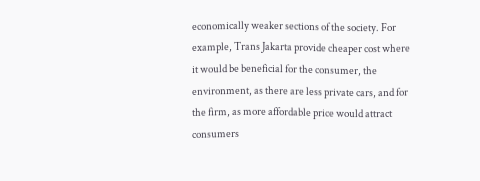economically weaker sections of the society. For example, Trans Jakarta provide cheaper cost where it would be beneficial for the consumer, the environment, as there are less private cars, and for the firm, as more affordable price would attract consumers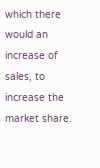which there would an increase of sales, to increase the market share.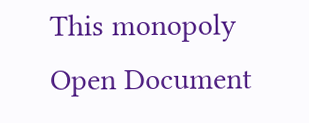This monopoly
Open Document